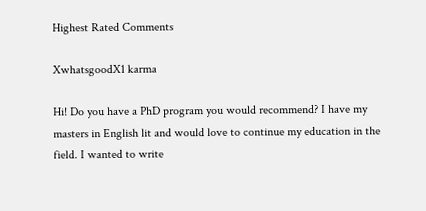Highest Rated Comments

XwhatsgoodX1 karma

Hi! Do you have a PhD program you would recommend? I have my masters in English lit and would love to continue my education in the field. I wanted to write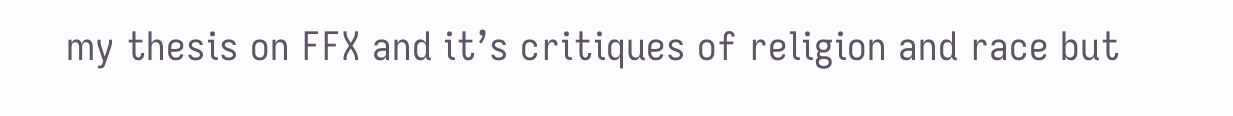my thesis on FFX and it’s critiques of religion and race but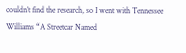couldn’t find the research, so I went with Tennessee Williams “A Streetcar Named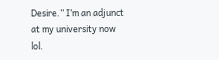Desire.” I’m an adjunct at my university now lol.